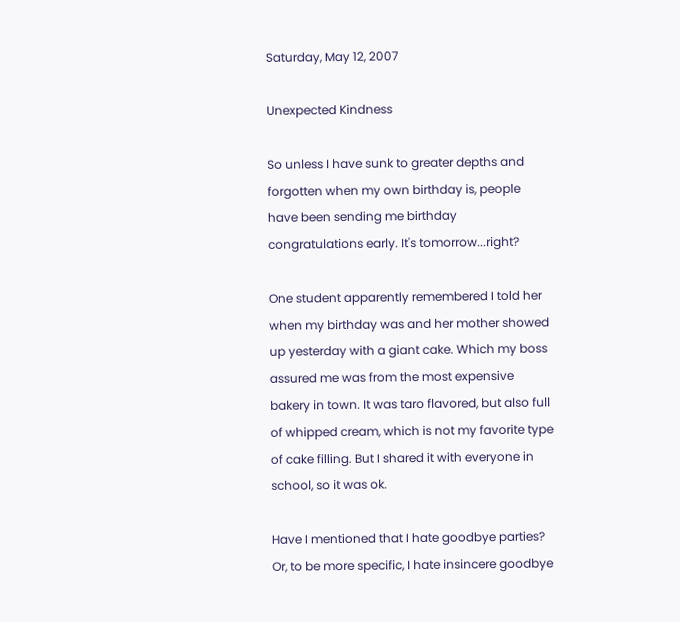Saturday, May 12, 2007

Unexpected Kindness

So unless I have sunk to greater depths and forgotten when my own birthday is, people have been sending me birthday congratulations early. It's tomorrow...right?

One student apparently remembered I told her when my birthday was and her mother showed up yesterday with a giant cake. Which my boss assured me was from the most expensive bakery in town. It was taro flavored, but also full of whipped cream, which is not my favorite type of cake filling. But I shared it with everyone in school, so it was ok.

Have I mentioned that I hate goodbye parties? Or, to be more specific, I hate insincere goodbye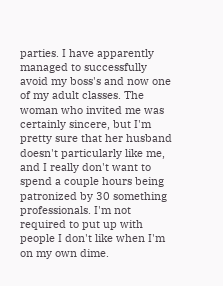parties. I have apparently managed to successfully avoid my boss's and now one of my adult classes. The woman who invited me was certainly sincere, but I'm pretty sure that her husband doesn't particularly like me, and I really don't want to spend a couple hours being patronized by 30 something professionals. I'm not required to put up with people I don't like when I'm on my own dime.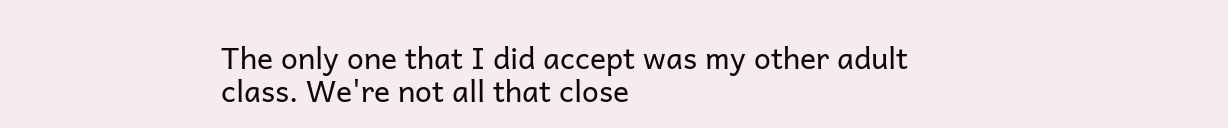The only one that I did accept was my other adult class. We're not all that close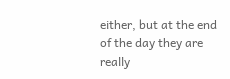either, but at the end of the day they are really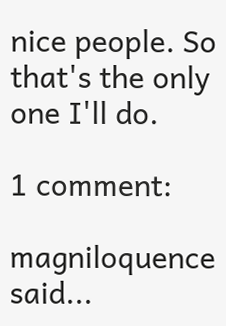nice people. So that's the only one I'll do.

1 comment:

magniloquence said...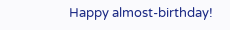Happy almost-birthday!